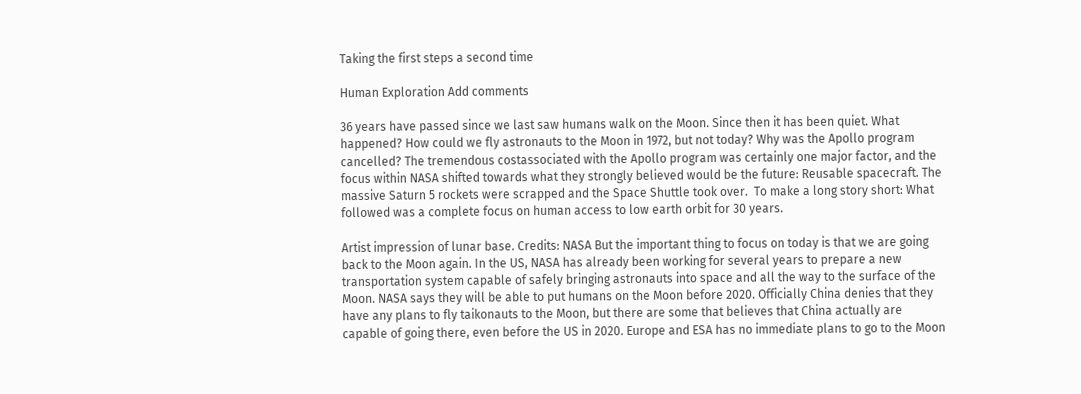Taking the first steps a second time

Human Exploration Add comments

36 years have passed since we last saw humans walk on the Moon. Since then it has been quiet. What happened? How could we fly astronauts to the Moon in 1972, but not today? Why was the Apollo program cancelled? The tremendous costassociated with the Apollo program was certainly one major factor, and the focus within NASA shifted towards what they strongly believed would be the future: Reusable spacecraft. The massive Saturn 5 rockets were scrapped and the Space Shuttle took over.  To make a long story short: What followed was a complete focus on human access to low earth orbit for 30 years.

Artist impression of lunar base. Credits: NASA But the important thing to focus on today is that we are going back to the Moon again. In the US, NASA has already been working for several years to prepare a new transportation system capable of safely bringing astronauts into space and all the way to the surface of the Moon. NASA says they will be able to put humans on the Moon before 2020. Officially China denies that they have any plans to fly taikonauts to the Moon, but there are some that believes that China actually are capable of going there, even before the US in 2020. Europe and ESA has no immediate plans to go to the Moon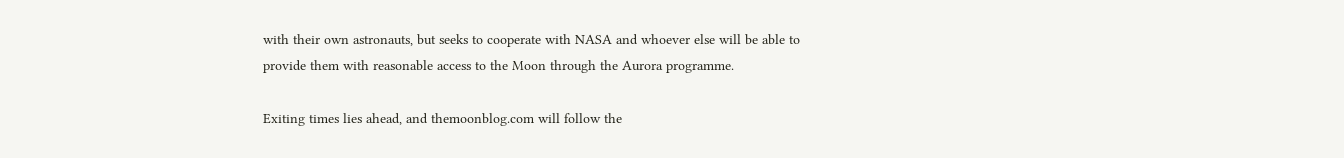with their own astronauts, but seeks to cooperate with NASA and whoever else will be able to provide them with reasonable access to the Moon through the Aurora programme.

Exiting times lies ahead, and themoonblog.com will follow the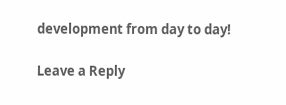development from day to day!

Leave a Reply